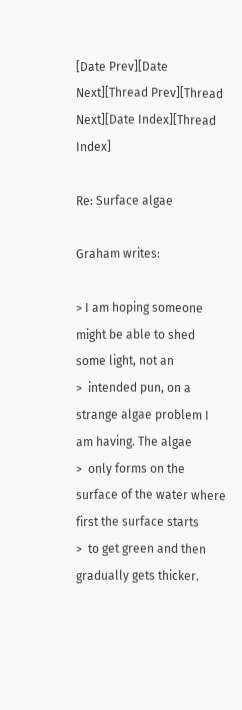[Date Prev][Date Next][Thread Prev][Thread Next][Date Index][Thread Index]

Re: Surface algae

Graham writes:

> I am hoping someone might be able to shed some light, not an
>  intended pun, on a strange algae problem I am having. The algae
>  only forms on the surface of the water where first the surface starts
>  to get green and then gradually gets thicker.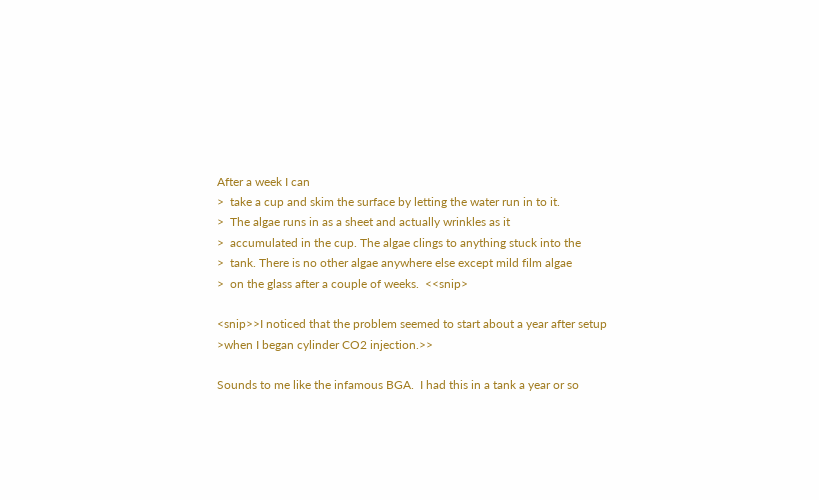After a week I can
>  take a cup and skim the surface by letting the water run in to it.
>  The algae runs in as a sheet and actually wrinkles as it
>  accumulated in the cup. The algae clings to anything stuck into the
>  tank. There is no other algae anywhere else except mild film algae
>  on the glass after a couple of weeks.  <<snip>

<snip>>I noticed that the problem seemed to start about a year after setup
>when I began cylinder CO2 injection.>>

Sounds to me like the infamous BGA.  I had this in a tank a year or so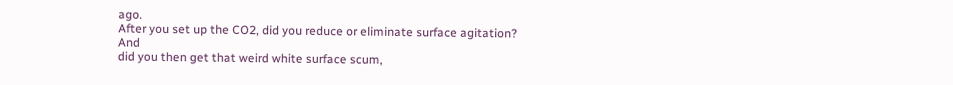ago.
After you set up the CO2, did you reduce or eliminate surface agitation?  And
did you then get that weird white surface scum,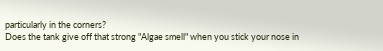particularly in the corners?
Does the tank give off that strong "Algae smell" when you stick your nose in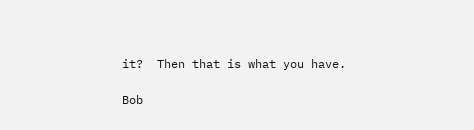it?  Then that is what you have.

Bob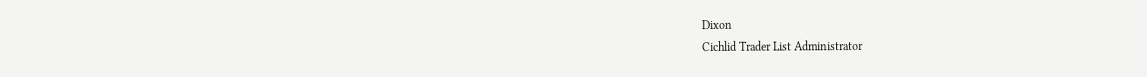Dixon
Cichlid Trader List Administrator